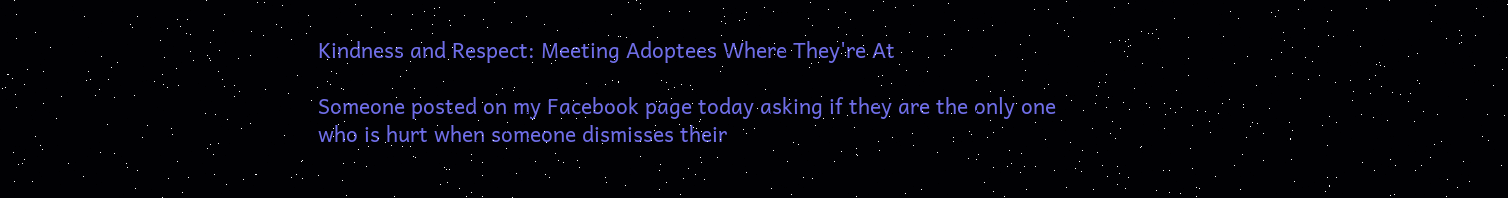Kindness and Respect: Meeting Adoptees Where They're At

Someone posted on my Facebook page today asking if they are the only one who is hurt when someone dismisses their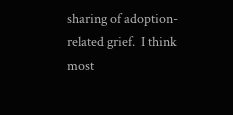sharing of adoption-related grief.  I think most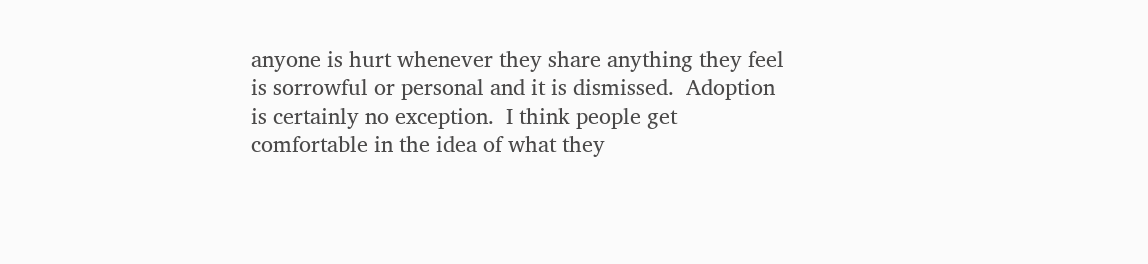anyone is hurt whenever they share anything they feel is sorrowful or personal and it is dismissed.  Adoption is certainly no exception.  I think people get comfortable in the idea of what they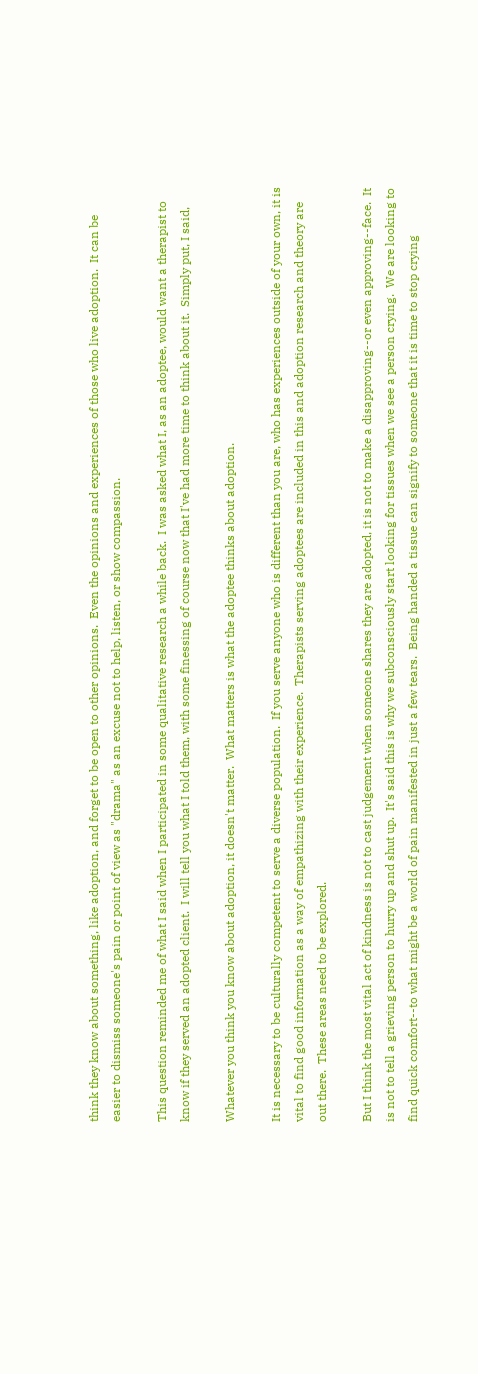think they know about something, like adoption, and forget to be open to other opinions.  Even the opinions and experiences of those who live adoption.  It can be easier to dismiss someone's pain or point of view as "drama" as an excuse not to help, listen, or show compassion.

This question reminded me of what I said when I participated in some qualitative research a while back.  I was asked what I, as an adoptee, would want a therapist to know if they served an adopted client.  I will tell you what I told them, with some finessing of course now that I've had more time to think about it.  Simply put, I said,

Whatever you think you know about adoption, it doesn't matter.  What matters is what the adoptee thinks about adoption.

It is necessary to be culturally competent to serve a diverse population.  If you serve anyone who is different than you are, who has experiences outside of your own, it is vital to find good information as a way of empathizing with their experience.  Therapists serving adoptees are included in this and adoption research and theory are out there.  These areas need to be explored.

But I think the most vital act of kindness is not to cast judgement when someone shares they are adopted, it is not to make a disapproving--or even approving--face.  It is not to tell a grieving person to hurry up and shut up.  It's said this is why we subconsciously start looking for tissues when we see a person crying.  We are looking to find quick comfort--to what might be a world of pain manifested in just a few tears.  Being handed a tissue can signify to someone that it is time to stop crying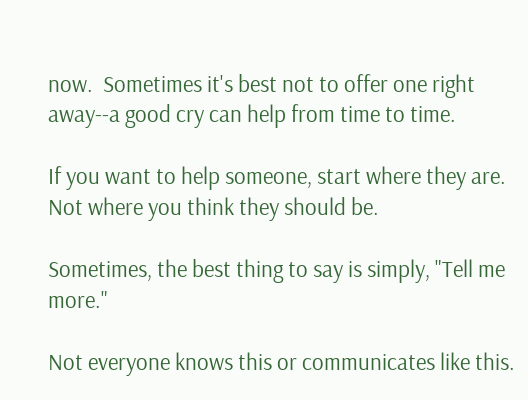now.  Sometimes it's best not to offer one right away--a good cry can help from time to time.

If you want to help someone, start where they are.  Not where you think they should be.

Sometimes, the best thing to say is simply, "Tell me more."

Not everyone knows this or communicates like this.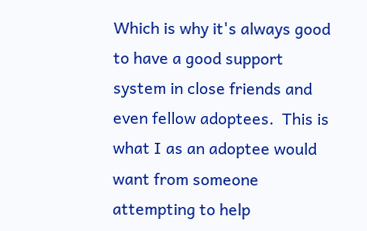Which is why it's always good to have a good support system in close friends and even fellow adoptees.  This is what I as an adoptee would want from someone attempting to help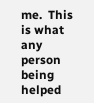me.  This is what any person being helped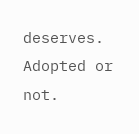deserves.  Adopted or not.